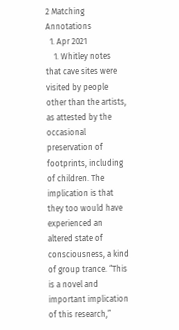2 Matching Annotations
  1. Apr 2021
    1. Whitley notes that cave sites were visited by people other than the artists, as attested by the occasional preservation of footprints, including of children. The implication is that they too would have experienced an altered state of consciousness, a kind of group trance. “This is a novel and important implication of this research,”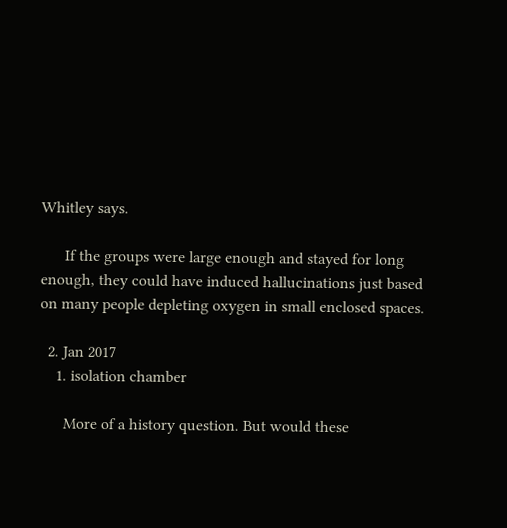Whitley says.

      If the groups were large enough and stayed for long enough, they could have induced hallucinations just based on many people depleting oxygen in small enclosed spaces.

  2. Jan 2017
    1. isolation chamber

      More of a history question. But would these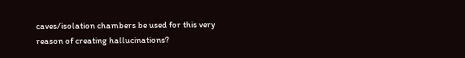caves/isolation chambers be used for this very reason of creating hallucinations?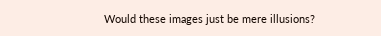Would these images just be mere illusions?